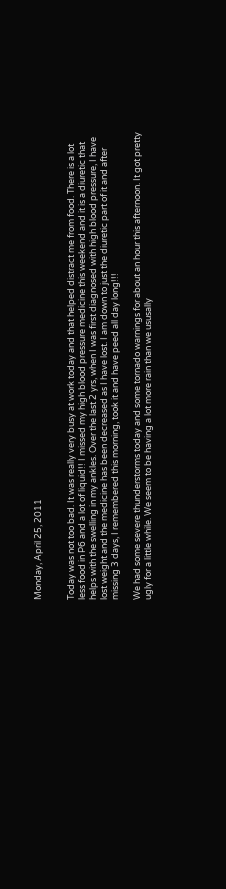Monday, April 25, 2011


Today was not too bad. It was really very busy at work today and that helped distract me from food. There is a lot less food in P6 and a lot of liquid!! I missed my high blood pressure medicine this weekend and it is a diuretic that helps with the swelling in my ankles. Over the last 2 yrs, when I was first diagnosed with high blood pressure, I have lost weight and the medicine has been decreased as I have lost. I am down to just the diuretic part of it and after missing 3 days, I remembered this morning, took it and have peed all day long!!!

We had some severe thunderstorms today and some tornado warnings for about an hour this afternoon. It got pretty ugly for a little while. We seem to be having a lot more rain than we ususally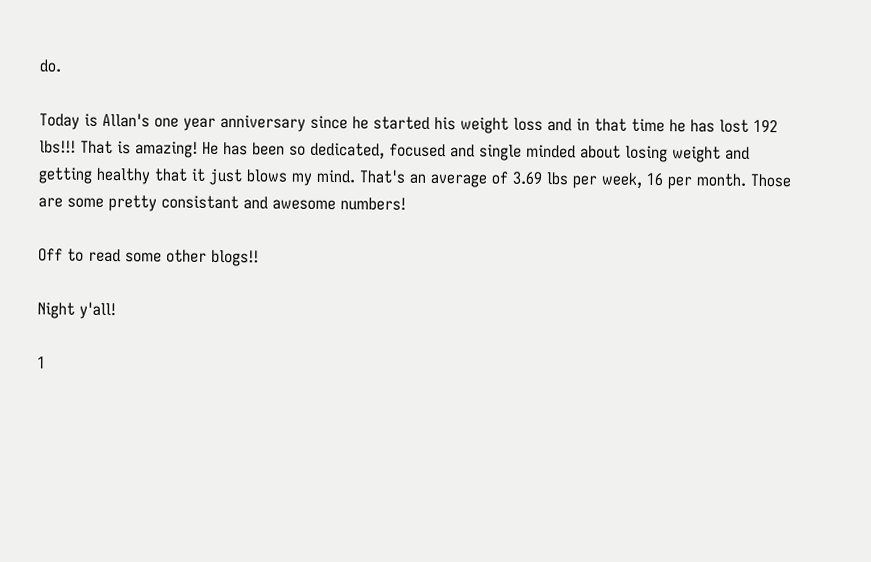do.

Today is Allan's one year anniversary since he started his weight loss and in that time he has lost 192 lbs!!! That is amazing! He has been so dedicated, focused and single minded about losing weight and getting healthy that it just blows my mind. That's an average of 3.69 lbs per week, 16 per month. Those are some pretty consistant and awesome numbers!

Off to read some other blogs!!

Night y'all!

1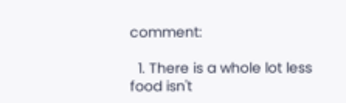comment:

  1. There is a whole lot less food isn't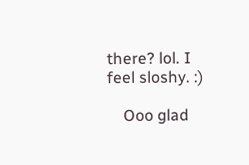there? lol. I feel sloshy. :)

    Ooo glad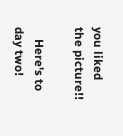you liked the picture!!

    Here's to day two!